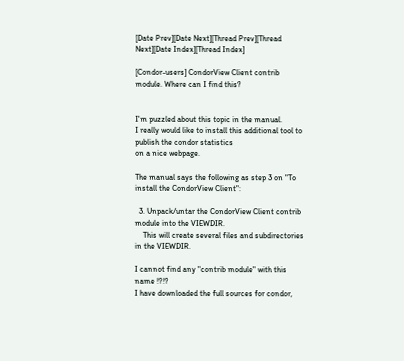[Date Prev][Date Next][Thread Prev][Thread Next][Date Index][Thread Index]

[Condor-users] CondorView Client contrib module. Where can I find this?


I'm puzzled about this topic in the manual.
I really would like to install this additional tool to publish the condor statistics
on a nice webpage.

The manual says the following as step 3 on "To install the CondorView Client":

  3. Unpack/untar the CondorView Client contrib module into the VIEWDIR.
    This will create several files and subdirectories in the VIEWDIR.

I cannot find any "contrib module" with this name !?!?
I have downloaded the full sources for condor,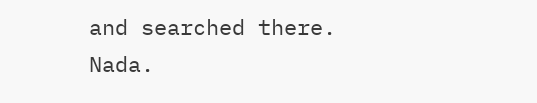and searched there. Nada.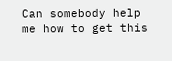Can somebody help me how to get this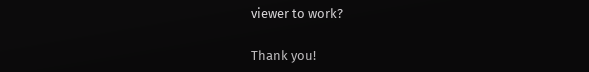viewer to work?

Thank you!